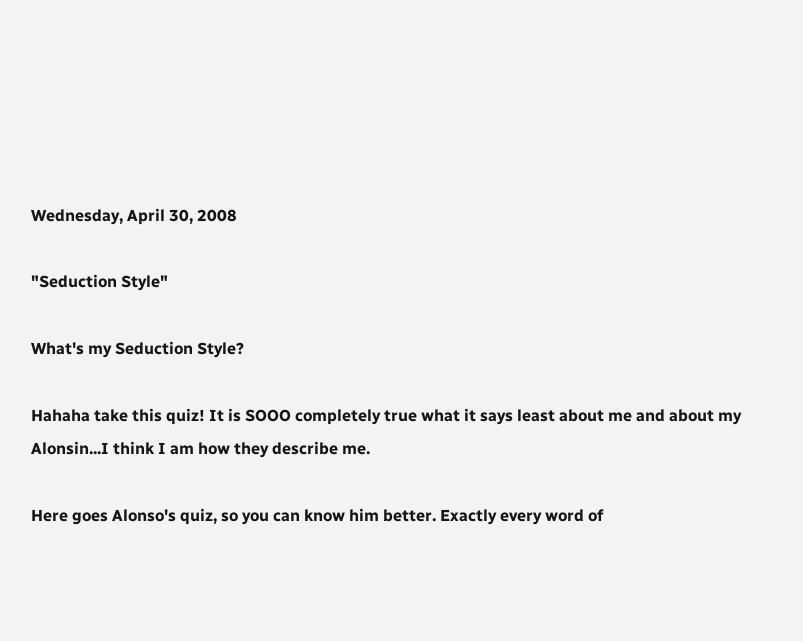Wednesday, April 30, 2008

"Seduction Style"

What's my Seduction Style?

Hahaha take this quiz! It is SOOO completely true what it says least about me and about my Alonsin...I think I am how they describe me.

Here goes Alonso's quiz, so you can know him better. Exactly every word of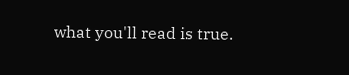what you'll read is true.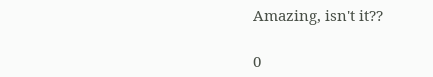Amazing, isn't it??

0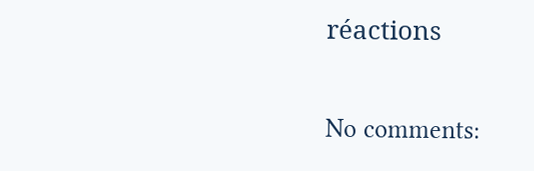réactions

No comments: